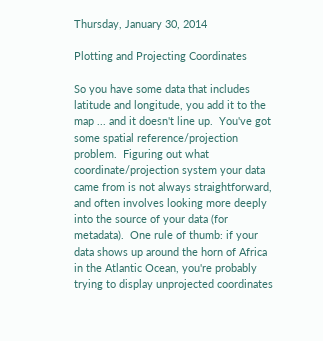Thursday, January 30, 2014

Plotting and Projecting Coordinates

So you have some data that includes latitude and longitude, you add it to the map ... and it doesn't line up.  You've got some spatial reference/projection problem.  Figuring out what coordinate/projection system your data came from is not always straightforward, and often involves looking more deeply into the source of your data (for metadata).  One rule of thumb: if your data shows up around the horn of Africa in the Atlantic Ocean, you're probably trying to display unprojected coordinates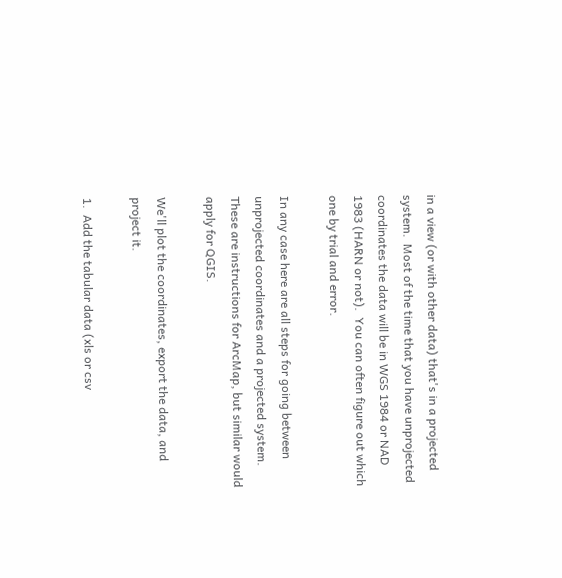in a view (or with other data) that's in a projected system.  Most of the time that you have unprojected coordinates the data will be in WGS 1984 or NAD 1983 (HARN or not).  You can often figure out which one by trial and error.

In any case here are all steps for going between unprojected coordinates and a projected system.  These are instructions for ArcMap, but similar would apply for QGIS.

We'll plot the coordinates, export the data, and project it.

1.  Add the tabular data (xls or csv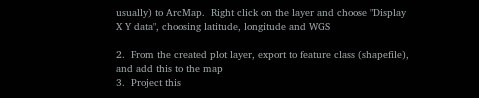usually) to ArcMap.  Right click on the layer and choose "Display X Y data", choosing latitude, longitude and WGS

2.  From the created plot layer, export to feature class (shapefile), and add this to the map
3.  Project this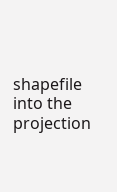shapefile into the projection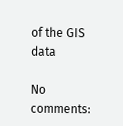of the GIS data

No comments: